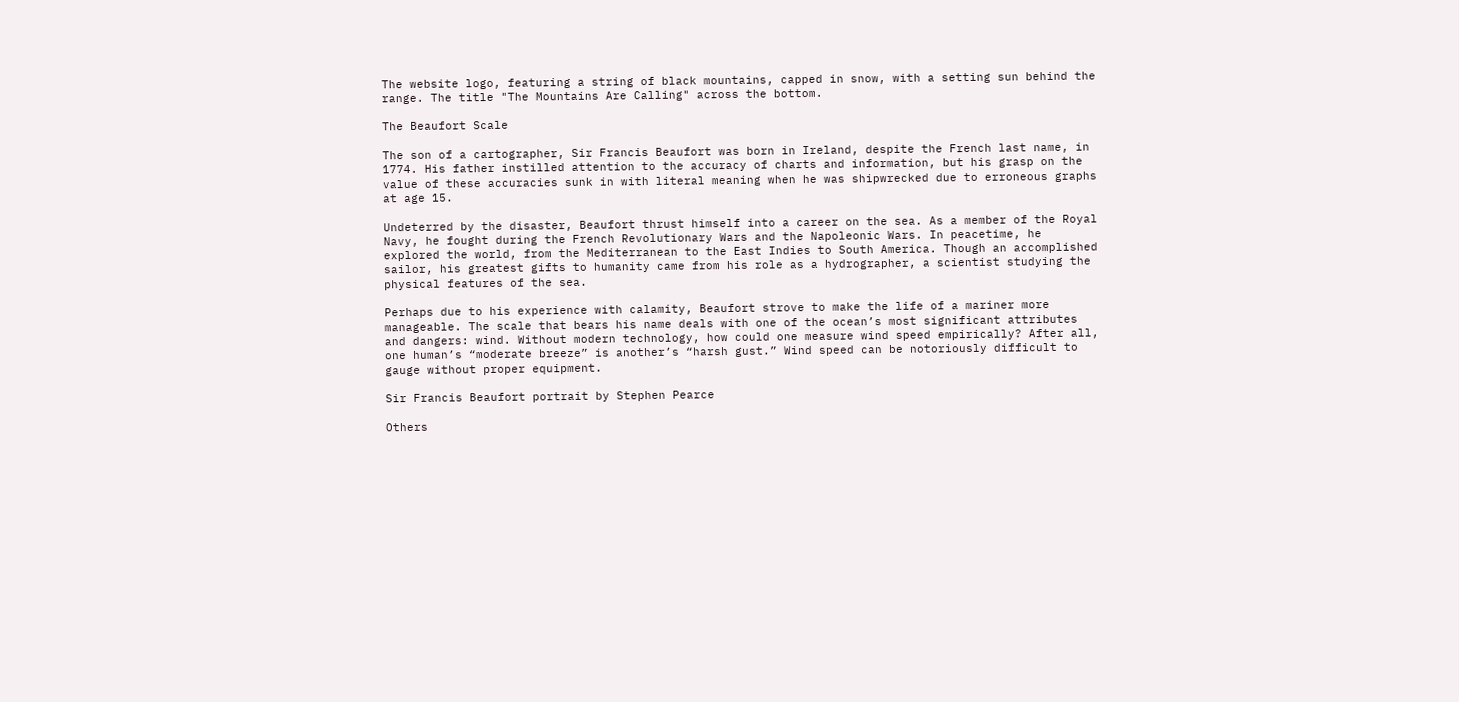The website logo, featuring a string of black mountains, capped in snow, with a setting sun behind the range. The title "The Mountains Are Calling" across the bottom.

The Beaufort Scale

The son of a cartographer, Sir Francis Beaufort was born in Ireland, despite the French last name, in 1774. His father instilled attention to the accuracy of charts and information, but his grasp on the value of these accuracies sunk in with literal meaning when he was shipwrecked due to erroneous graphs at age 15.

Undeterred by the disaster, Beaufort thrust himself into a career on the sea. As a member of the Royal Navy, he fought during the French Revolutionary Wars and the Napoleonic Wars. In peacetime, he explored the world, from the Mediterranean to the East Indies to South America. Though an accomplished sailor, his greatest gifts to humanity came from his role as a hydrographer, a scientist studying the physical features of the sea.

Perhaps due to his experience with calamity, Beaufort strove to make the life of a mariner more manageable. The scale that bears his name deals with one of the ocean’s most significant attributes and dangers: wind. Without modern technology, how could one measure wind speed empirically? After all, one human’s “moderate breeze” is another’s “harsh gust.” Wind speed can be notoriously difficult to gauge without proper equipment.

Sir Francis Beaufort portrait by Stephen Pearce

Others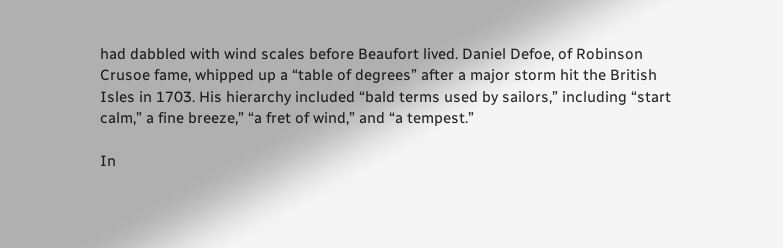had dabbled with wind scales before Beaufort lived. Daniel Defoe, of Robinson Crusoe fame, whipped up a “table of degrees” after a major storm hit the British Isles in 1703. His hierarchy included “bald terms used by sailors,” including “start calm,” a fine breeze,” “a fret of wind,” and “a tempest.”

In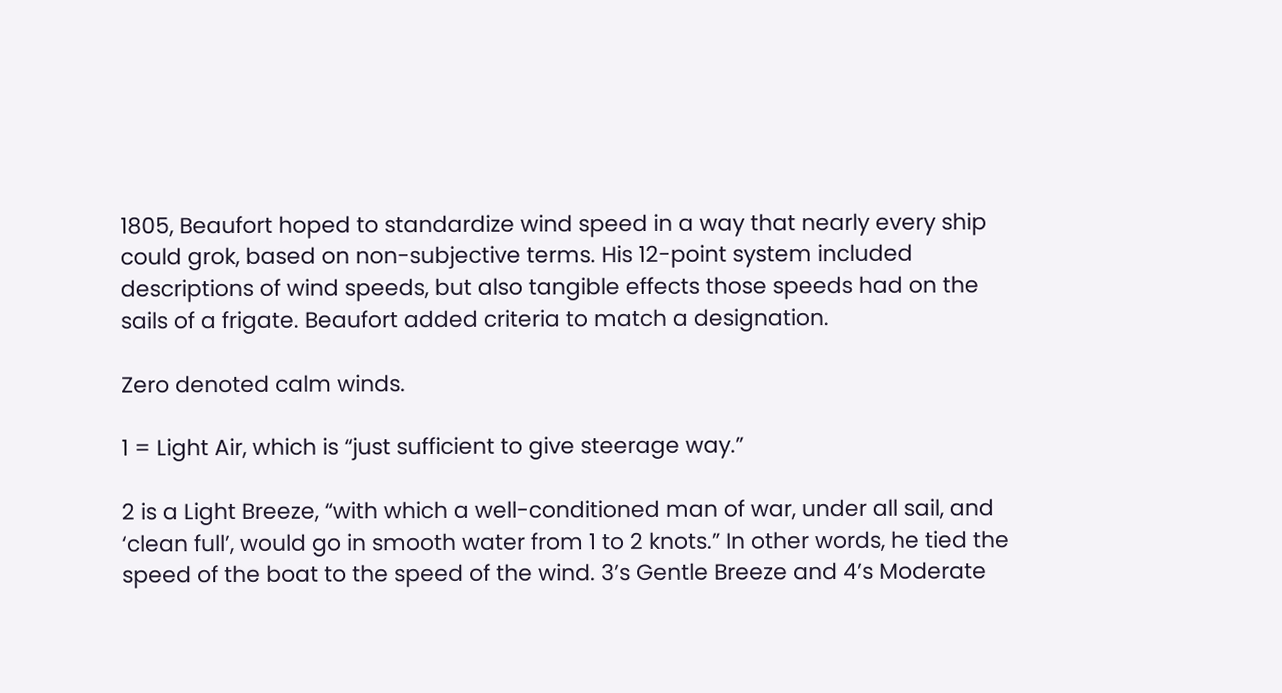1805, Beaufort hoped to standardize wind speed in a way that nearly every ship could grok, based on non-subjective terms. His 12-point system included descriptions of wind speeds, but also tangible effects those speeds had on the sails of a frigate. Beaufort added criteria to match a designation.

Zero denoted calm winds.

1 = Light Air, which is “just sufficient to give steerage way.”

2 is a Light Breeze, “with which a well-conditioned man of war, under all sail, and ‘clean full’, would go in smooth water from 1 to 2 knots.” In other words, he tied the speed of the boat to the speed of the wind. 3’s Gentle Breeze and 4’s Moderate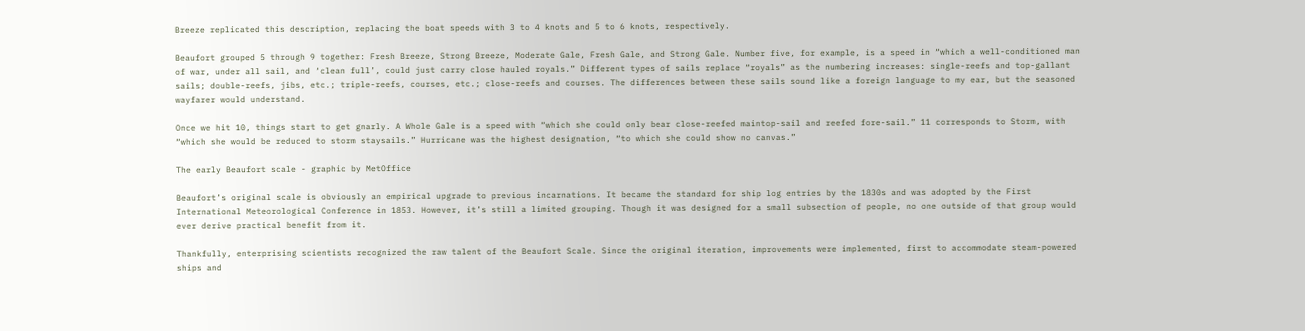Breeze replicated this description, replacing the boat speeds with 3 to 4 knots and 5 to 6 knots, respectively.

Beaufort grouped 5 through 9 together: Fresh Breeze, Strong Breeze, Moderate Gale, Fresh Gale, and Strong Gale. Number five, for example, is a speed in “which a well-conditioned man of war, under all sail, and ‘clean full’, could just carry close hauled royals.” Different types of sails replace “royals” as the numbering increases: single-reefs and top-gallant sails; double-reefs, jibs, etc.; triple-reefs, courses, etc.; close-reefs and courses. The differences between these sails sound like a foreign language to my ear, but the seasoned wayfarer would understand.

Once we hit 10, things start to get gnarly. A Whole Gale is a speed with “which she could only bear close-reefed maintop-sail and reefed fore-sail.” 11 corresponds to Storm, with “which she would be reduced to storm staysails.” Hurricane was the highest designation, “to which she could show no canvas.”

The early Beaufort scale - graphic by MetOffice

Beaufort’s original scale is obviously an empirical upgrade to previous incarnations. It became the standard for ship log entries by the 1830s and was adopted by the First International Meteorological Conference in 1853. However, it’s still a limited grouping. Though it was designed for a small subsection of people, no one outside of that group would ever derive practical benefit from it.

Thankfully, enterprising scientists recognized the raw talent of the Beaufort Scale. Since the original iteration, improvements were implemented, first to accommodate steam-powered ships and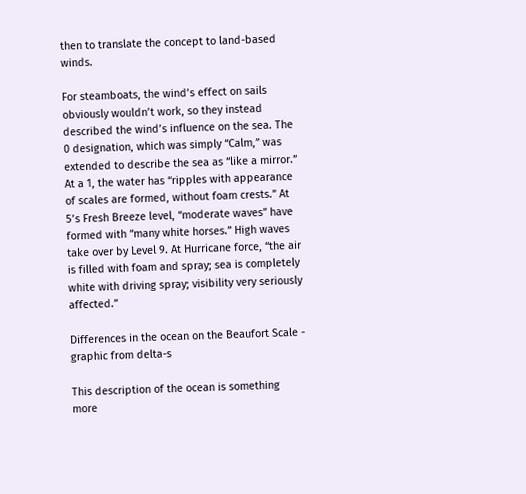then to translate the concept to land-based winds.

For steamboats, the wind’s effect on sails obviously wouldn’t work, so they instead described the wind’s influence on the sea. The 0 designation, which was simply “Calm,” was extended to describe the sea as “like a mirror.” At a 1, the water has “ripples with appearance of scales are formed, without foam crests.” At 5’s Fresh Breeze level, “moderate waves” have formed with “many white horses.” High waves take over by Level 9. At Hurricane force, “the air is filled with foam and spray; sea is completely white with driving spray; visibility very seriously affected.”

Differences in the ocean on the Beaufort Scale - graphic from delta-s

This description of the ocean is something more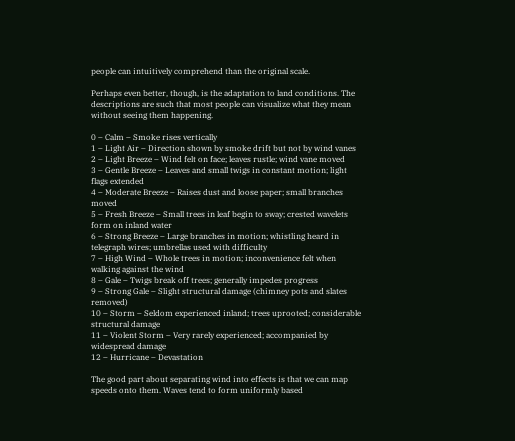people can intuitively comprehend than the original scale.

Perhaps even better, though, is the adaptation to land conditions. The descriptions are such that most people can visualize what they mean without seeing them happening.

0 – Calm – Smoke rises vertically
1 – Light Air – Direction shown by smoke drift but not by wind vanes
2 – Light Breeze – Wind felt on face; leaves rustle; wind vane moved
3 – Gentle Breeze – Leaves and small twigs in constant motion; light flags extended
4 – Moderate Breeze – Raises dust and loose paper; small branches moved
5 – Fresh Breeze – Small trees in leaf begin to sway; crested wavelets form on inland water
6 – Strong Breeze – Large branches in motion; whistling heard in telegraph wires; umbrellas used with difficulty
7 – High Wind – Whole trees in motion; inconvenience felt when walking against the wind
8 – Gale – Twigs break off trees; generally impedes progress
9 – Strong Gale – Slight structural damage (chimney pots and slates removed)
10 – Storm – Seldom experienced inland; trees uprooted; considerable structural damage
11 – Violent Storm – Very rarely experienced; accompanied by widespread damage
12 – Hurricane – Devastation

The good part about separating wind into effects is that we can map speeds onto them. Waves tend to form uniformly based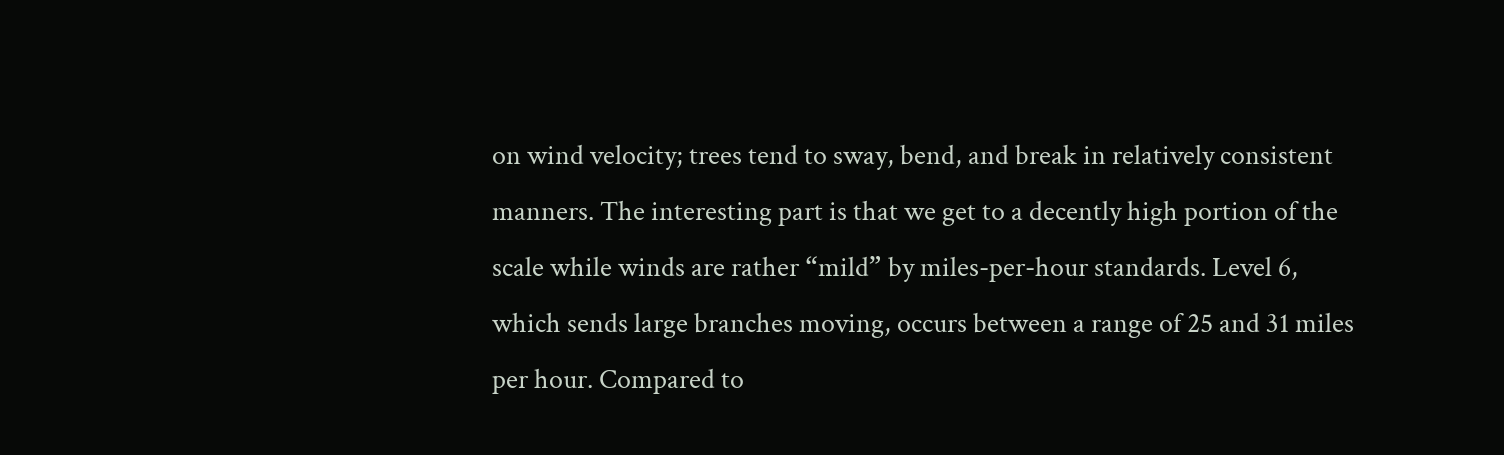on wind velocity; trees tend to sway, bend, and break in relatively consistent manners. The interesting part is that we get to a decently high portion of the scale while winds are rather “mild” by miles-per-hour standards. Level 6, which sends large branches moving, occurs between a range of 25 and 31 miles per hour. Compared to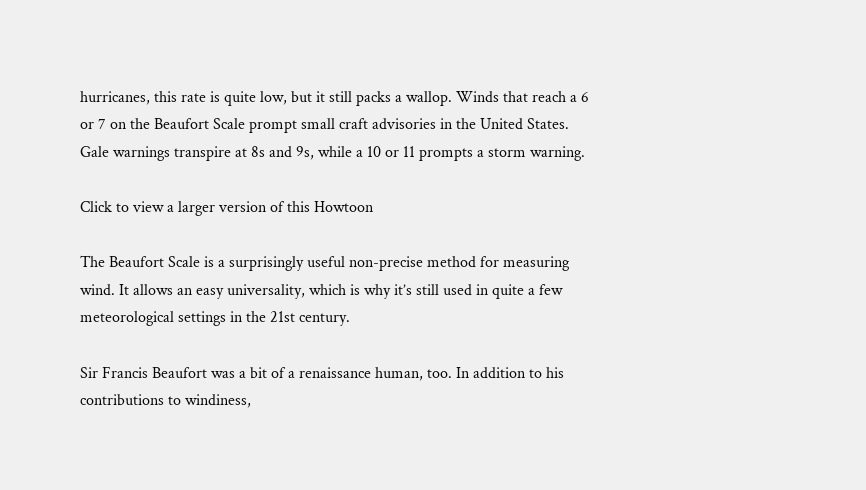hurricanes, this rate is quite low, but it still packs a wallop. Winds that reach a 6 or 7 on the Beaufort Scale prompt small craft advisories in the United States. Gale warnings transpire at 8s and 9s, while a 10 or 11 prompts a storm warning.

Click to view a larger version of this Howtoon

The Beaufort Scale is a surprisingly useful non-precise method for measuring wind. It allows an easy universality, which is why it’s still used in quite a few meteorological settings in the 21st century.

Sir Francis Beaufort was a bit of a renaissance human, too. In addition to his contributions to windiness,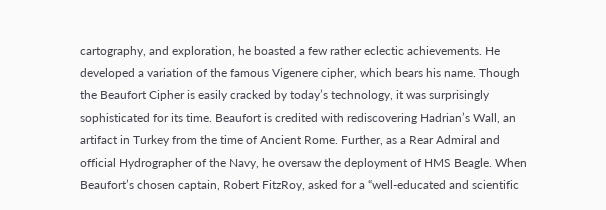cartography, and exploration, he boasted a few rather eclectic achievements. He developed a variation of the famous Vigenere cipher, which bears his name. Though the Beaufort Cipher is easily cracked by today’s technology, it was surprisingly sophisticated for its time. Beaufort is credited with rediscovering Hadrian’s Wall, an artifact in Turkey from the time of Ancient Rome. Further, as a Rear Admiral and official Hydrographer of the Navy, he oversaw the deployment of HMS Beagle. When Beaufort’s chosen captain, Robert FitzRoy, asked for a “well-educated and scientific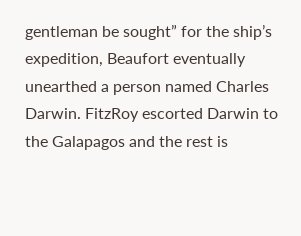gentleman be sought” for the ship’s expedition, Beaufort eventually unearthed a person named Charles Darwin. FitzRoy escorted Darwin to the Galapagos and the rest is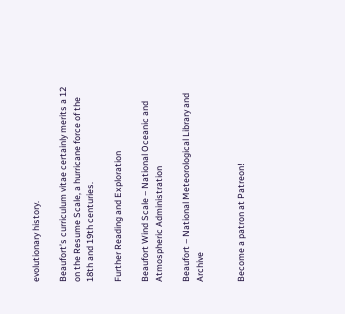evolutionary history.

Beaufort’s curriculum vitae certainly merits a 12 on the Resume Scale, a hurricane force of the 18th and 19th centuries.

Further Reading and Exploration

Beaufort Wind Scale – National Oceanic and Atmospheric Administration

Beaufort – National Meteorological Library and Archive


Become a patron at Patreon!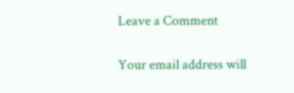Leave a Comment

Your email address will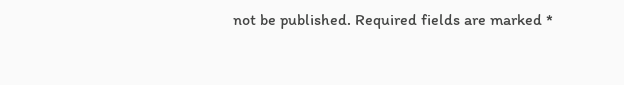not be published. Required fields are marked *